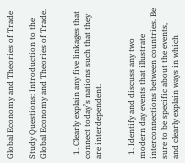Global Economy and Theories of Trade

Study Questions: Introduction to the Global Economy and Theories of Trade.


  1. Clearly explain any five linkages that connect today’s nations such that they are interdependent.


  1. Identify and discuss any two modern day events that illustrate interconnections between countries. Be sure to be specific about the events, and clearly explain ways in which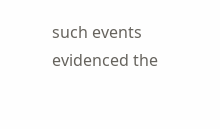such events evidenced the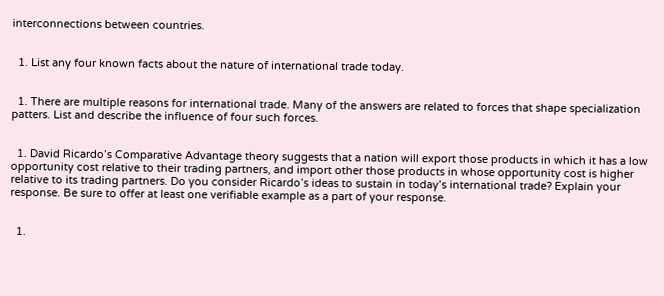interconnections between countries.


  1. List any four known facts about the nature of international trade today.


  1. There are multiple reasons for international trade. Many of the answers are related to forces that shape specialization patters. List and describe the influence of four such forces.


  1. David Ricardo’s Comparative Advantage theory suggests that a nation will export those products in which it has a low opportunity cost relative to their trading partners, and import other those products in whose opportunity cost is higher relative to its trading partners. Do you consider Ricardo’s ideas to sustain in today’s international trade? Explain your response. Be sure to offer at least one verifiable example as a part of your response.


  1.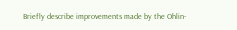Briefly describe improvements made by the Ohlin-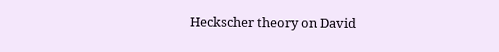Heckscher theory on David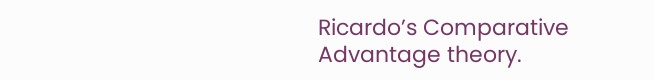Ricardo’s Comparative Advantage theory.